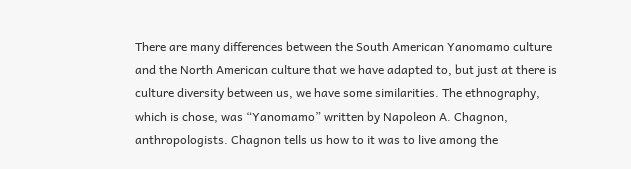There are many differences between the South American Yanomamo culture and the North American culture that we have adapted to, but just at there is culture diversity between us, we have some similarities. The ethnography, which is chose, was “Yanomamo” written by Napoleon A. Chagnon, anthropologists. Chagnon tells us how to it was to live among the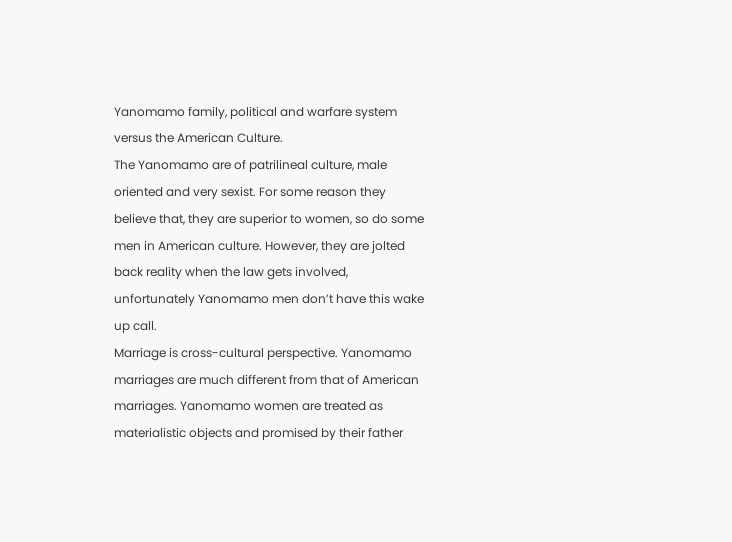Yanomamo family, political and warfare system versus the American Culture.
The Yanomamo are of patrilineal culture, male oriented and very sexist. For some reason they believe that, they are superior to women, so do some men in American culture. However, they are jolted back reality when the law gets involved, unfortunately Yanomamo men don’t have this wake up call.
Marriage is cross-cultural perspective. Yanomamo marriages are much different from that of American marriages. Yanomamo women are treated as materialistic objects and promised by their father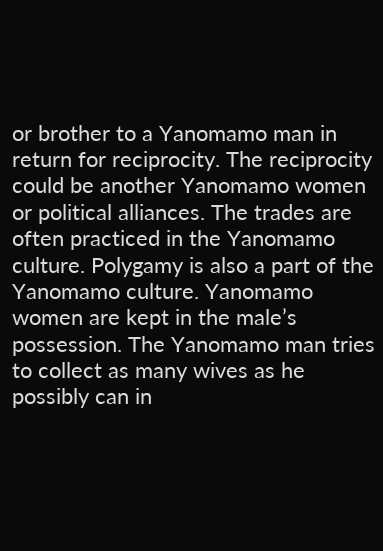or brother to a Yanomamo man in return for reciprocity. The reciprocity could be another Yanomamo women or political alliances. The trades are often practiced in the Yanomamo culture. Polygamy is also a part of the Yanomamo culture. Yanomamo women are kept in the male’s possession. The Yanomamo man tries to collect as many wives as he possibly can in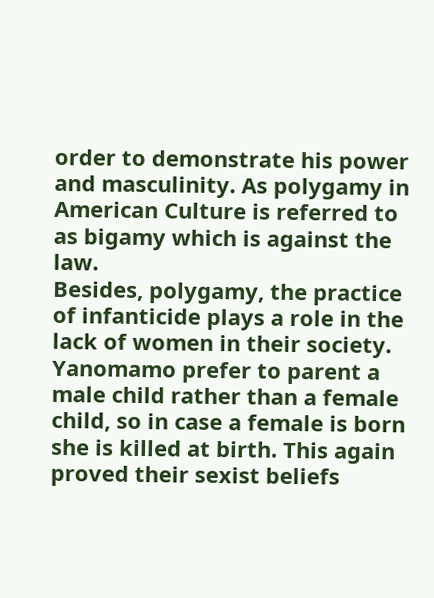order to demonstrate his power and masculinity. As polygamy in American Culture is referred to as bigamy which is against the law.
Besides, polygamy, the practice of infanticide plays a role in the lack of women in their society. Yanomamo prefer to parent a male child rather than a female child, so in case a female is born she is killed at birth. This again proved their sexist beliefs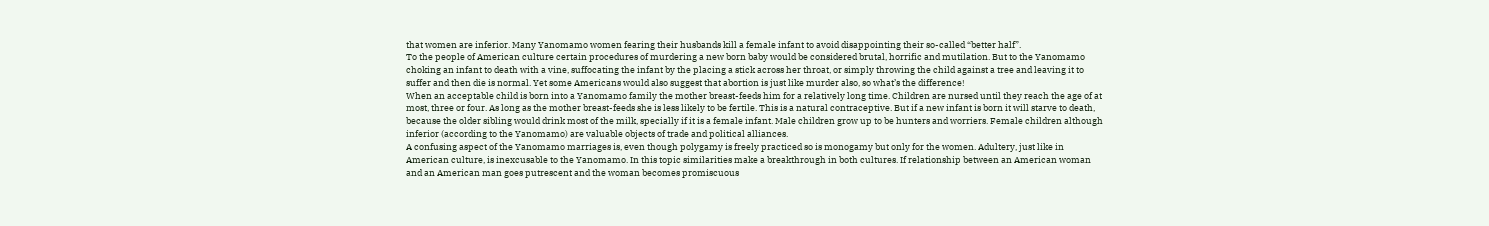that women are inferior. Many Yanomamo women fearing their husbands kill a female infant to avoid disappointing their so-called “better half”.
To the people of American culture certain procedures of murdering a new born baby would be considered brutal, horrific and mutilation. But to the Yanomamo choking an infant to death with a vine, suffocating the infant by the placing a stick across her throat, or simply throwing the child against a tree and leaving it to suffer and then die is normal. Yet some Americans would also suggest that abortion is just like murder also, so what’s the difference!
When an acceptable child is born into a Yanomamo family the mother breast-feeds him for a relatively long time. Children are nursed until they reach the age of at most, three or four. As long as the mother breast-feeds she is less likely to be fertile. This is a natural contraceptive. But if a new infant is born it will starve to death, because the older sibling would drink most of the milk, specially if it is a female infant. Male children grow up to be hunters and worriers. Female children although inferior (according to the Yanomamo) are valuable objects of trade and political alliances.
A confusing aspect of the Yanomamo marriages is, even though polygamy is freely practiced so is monogamy but only for the women. Adultery, just like in American culture, is inexcusable to the Yanomamo. In this topic similarities make a breakthrough in both cultures. If relationship between an American woman and an American man goes putrescent and the woman becomes promiscuous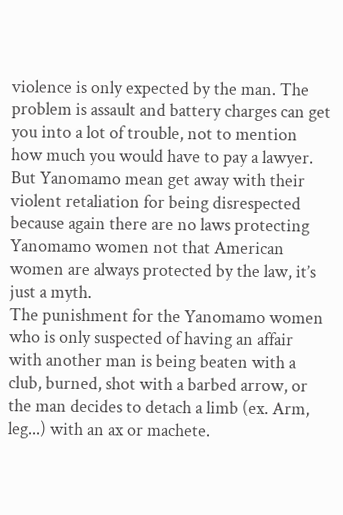violence is only expected by the man. The problem is assault and battery charges can get you into a lot of trouble, not to mention how much you would have to pay a lawyer. But Yanomamo mean get away with their violent retaliation for being disrespected because again there are no laws protecting Yanomamo women not that American women are always protected by the law, it’s just a myth.
The punishment for the Yanomamo women who is only suspected of having an affair with another man is being beaten with a club, burned, shot with a barbed arrow, or the man decides to detach a limb (ex. Arm, leg...) with an ax or machete.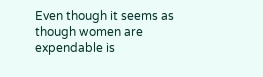Even though it seems as though women are expendable is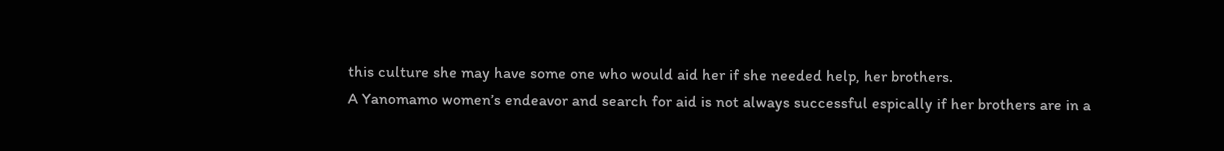this culture she may have some one who would aid her if she needed help, her brothers.
A Yanomamo women’s endeavor and search for aid is not always successful espically if her brothers are in a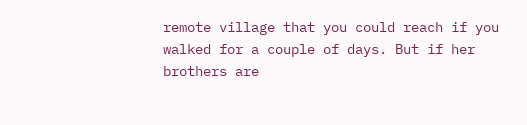remote village that you could reach if you walked for a couple of days. But if her brothers are